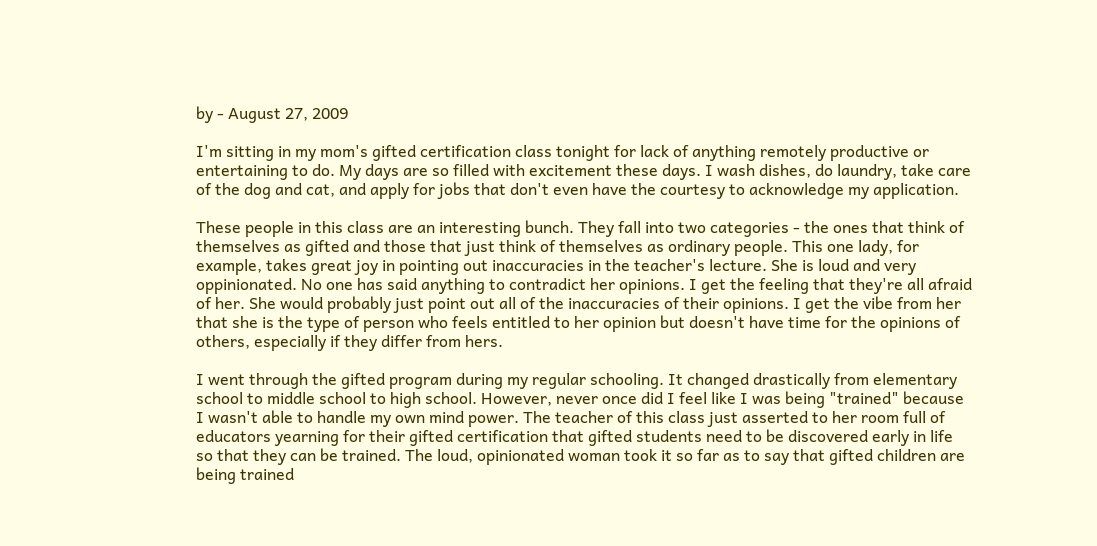by - August 27, 2009

I'm sitting in my mom's gifted certification class tonight for lack of anything remotely productive or entertaining to do. My days are so filled with excitement these days. I wash dishes, do laundry, take care of the dog and cat, and apply for jobs that don't even have the courtesy to acknowledge my application.

These people in this class are an interesting bunch. They fall into two categories - the ones that think of themselves as gifted and those that just think of themselves as ordinary people. This one lady, for example, takes great joy in pointing out inaccuracies in the teacher's lecture. She is loud and very oppinionated. No one has said anything to contradict her opinions. I get the feeling that they're all afraid of her. She would probably just point out all of the inaccuracies of their opinions. I get the vibe from her that she is the type of person who feels entitled to her opinion but doesn't have time for the opinions of others, especially if they differ from hers.

I went through the gifted program during my regular schooling. It changed drastically from elementary school to middle school to high school. However, never once did I feel like I was being "trained" because I wasn't able to handle my own mind power. The teacher of this class just asserted to her room full of educators yearning for their gifted certification that gifted students need to be discovered early in life so that they can be trained. The loud, opinionated woman took it so far as to say that gifted children are being trained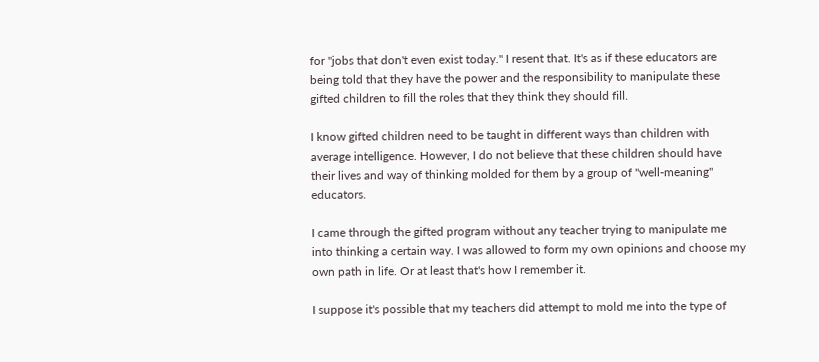for "jobs that don't even exist today." I resent that. It's as if these educators are being told that they have the power and the responsibility to manipulate these gifted children to fill the roles that they think they should fill.

I know gifted children need to be taught in different ways than children with average intelligence. However, I do not believe that these children should have their lives and way of thinking molded for them by a group of "well-meaning" educators.

I came through the gifted program without any teacher trying to manipulate me into thinking a certain way. I was allowed to form my own opinions and choose my own path in life. Or at least that's how I remember it.

I suppose it's possible that my teachers did attempt to mold me into the type of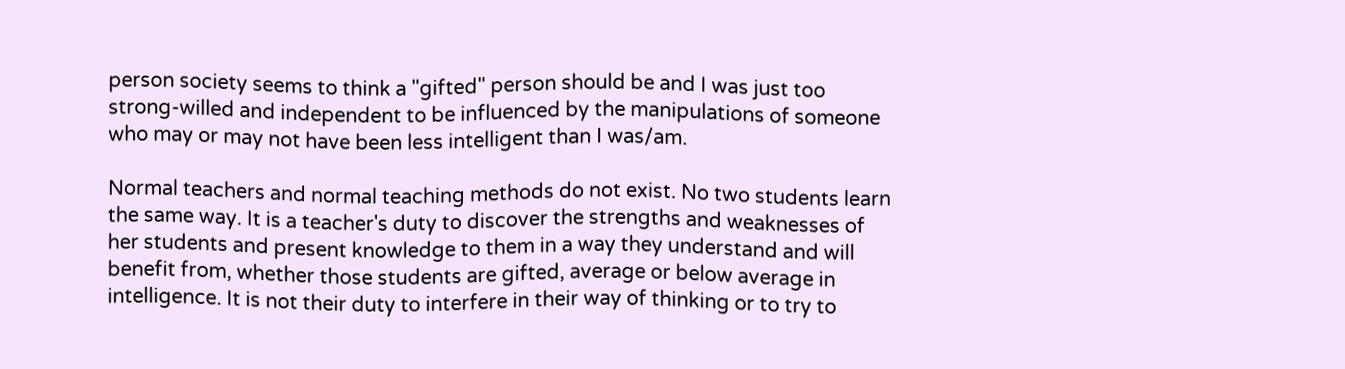person society seems to think a "gifted" person should be and I was just too strong-willed and independent to be influenced by the manipulations of someone who may or may not have been less intelligent than I was/am.

Normal teachers and normal teaching methods do not exist. No two students learn the same way. It is a teacher's duty to discover the strengths and weaknesses of her students and present knowledge to them in a way they understand and will benefit from, whether those students are gifted, average or below average in intelligence. It is not their duty to interfere in their way of thinking or to try to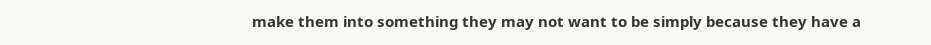make them into something they may not want to be simply because they have a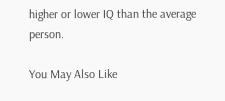higher or lower IQ than the average person.

You May Also Like